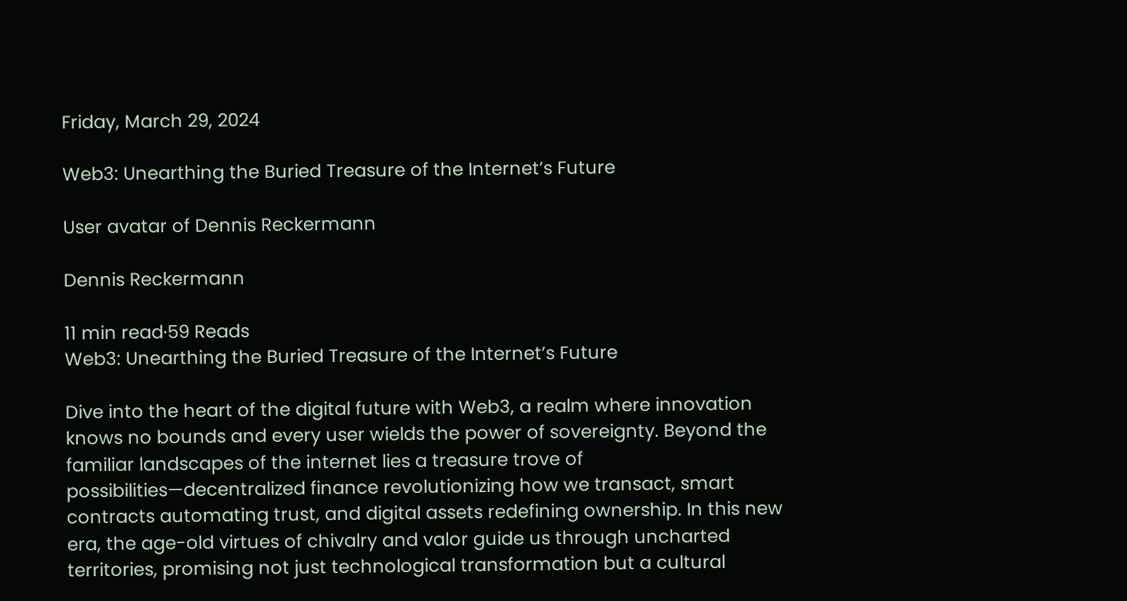Friday, March 29, 2024

Web3: Unearthing the Buried Treasure of the Internet’s Future

User avatar of Dennis Reckermann

Dennis Reckermann

11 min read·59 Reads
Web3: Unearthing the Buried Treasure of the Internet’s Future

Dive into the heart of the digital future with Web3, a realm where innovation knows no bounds and every user wields the power of sovereignty. Beyond the familiar landscapes of the internet lies a treasure trove of possibilities—decentralized finance revolutionizing how we transact, smart contracts automating trust, and digital assets redefining ownership. In this new era, the age-old virtues of chivalry and valor guide us through uncharted territories, promising not just technological transformation but a cultural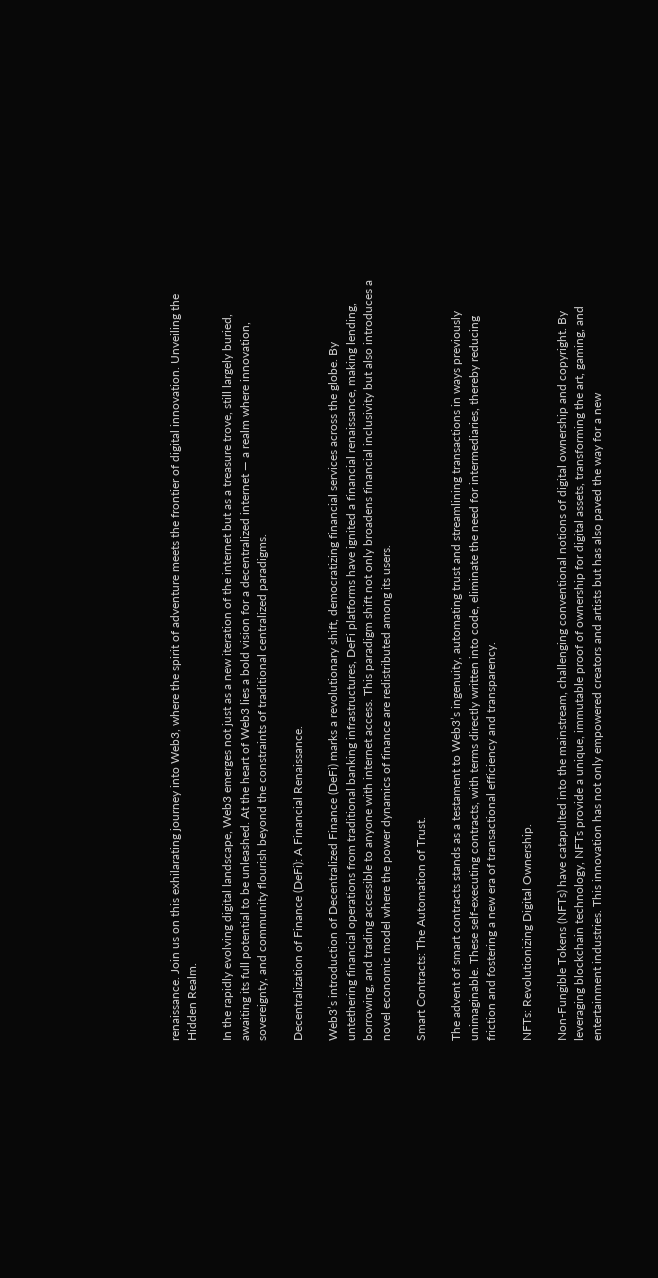renaissance. Join us on this exhilarating journey into Web3, where the spirit of adventure meets the frontier of digital innovation. Unveiling the Hidden Realm.

In the rapidly evolving digital landscape, Web3 emerges not just as a new iteration of the internet but as a treasure trove, still largely buried, awaiting its full potential to be unleashed. At the heart of Web3 lies a bold vision for a decentralized internet — a realm where innovation, sovereignty, and community flourish beyond the constraints of traditional centralized paradigms.

Decentralization of Finance (DeFi): A Financial Renaissance.

Web3’s introduction of Decentralized Finance (DeFi) marks a revolutionary shift, democratizing financial services across the globe. By untethering financial operations from traditional banking infrastructures, DeFi platforms have ignited a financial renaissance, making lending, borrowing, and trading accessible to anyone with internet access. This paradigm shift not only broadens financial inclusivity but also introduces a novel economic model where the power dynamics of finance are redistributed among its users.

Smart Contracts: The Automation of Trust.

The advent of smart contracts stands as a testament to Web3’s ingenuity, automating trust and streamlining transactions in ways previously unimaginable. These self-executing contracts, with terms directly written into code, eliminate the need for intermediaries, thereby reducing friction and fostering a new era of transactional efficiency and transparency.

NFTs: Revolutionizing Digital Ownership.

Non-Fungible Tokens (NFTs) have catapulted into the mainstream, challenging conventional notions of digital ownership and copyright. By leveraging blockchain technology, NFTs provide a unique, immutable proof of ownership for digital assets, transforming the art, gaming, and entertainment industries. This innovation has not only empowered creators and artists but has also paved the way for a new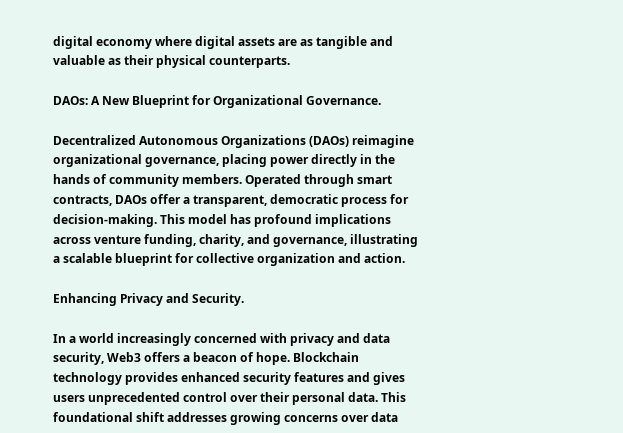digital economy where digital assets are as tangible and valuable as their physical counterparts.

DAOs: A New Blueprint for Organizational Governance.

Decentralized Autonomous Organizations (DAOs) reimagine organizational governance, placing power directly in the hands of community members. Operated through smart contracts, DAOs offer a transparent, democratic process for decision-making. This model has profound implications across venture funding, charity, and governance, illustrating a scalable blueprint for collective organization and action.

Enhancing Privacy and Security.

In a world increasingly concerned with privacy and data security, Web3 offers a beacon of hope. Blockchain technology provides enhanced security features and gives users unprecedented control over their personal data. This foundational shift addresses growing concerns over data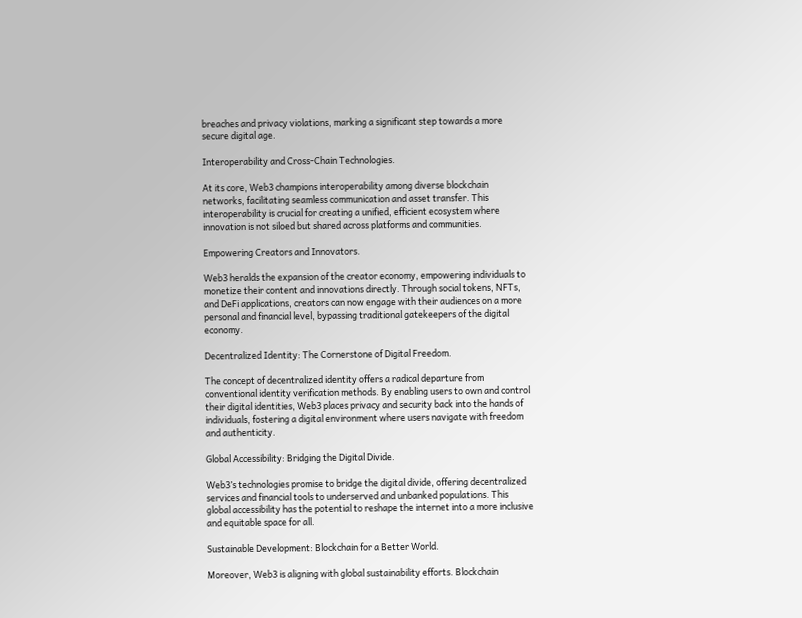breaches and privacy violations, marking a significant step towards a more secure digital age.

Interoperability and Cross-Chain Technologies.

At its core, Web3 champions interoperability among diverse blockchain networks, facilitating seamless communication and asset transfer. This interoperability is crucial for creating a unified, efficient ecosystem where innovation is not siloed but shared across platforms and communities.

Empowering Creators and Innovators.

Web3 heralds the expansion of the creator economy, empowering individuals to monetize their content and innovations directly. Through social tokens, NFTs, and DeFi applications, creators can now engage with their audiences on a more personal and financial level, bypassing traditional gatekeepers of the digital economy.

Decentralized Identity: The Cornerstone of Digital Freedom.

The concept of decentralized identity offers a radical departure from conventional identity verification methods. By enabling users to own and control their digital identities, Web3 places privacy and security back into the hands of individuals, fostering a digital environment where users navigate with freedom and authenticity.

Global Accessibility: Bridging the Digital Divide.

Web3’s technologies promise to bridge the digital divide, offering decentralized services and financial tools to underserved and unbanked populations. This global accessibility has the potential to reshape the internet into a more inclusive and equitable space for all.

Sustainable Development: Blockchain for a Better World.

Moreover, Web3 is aligning with global sustainability efforts. Blockchain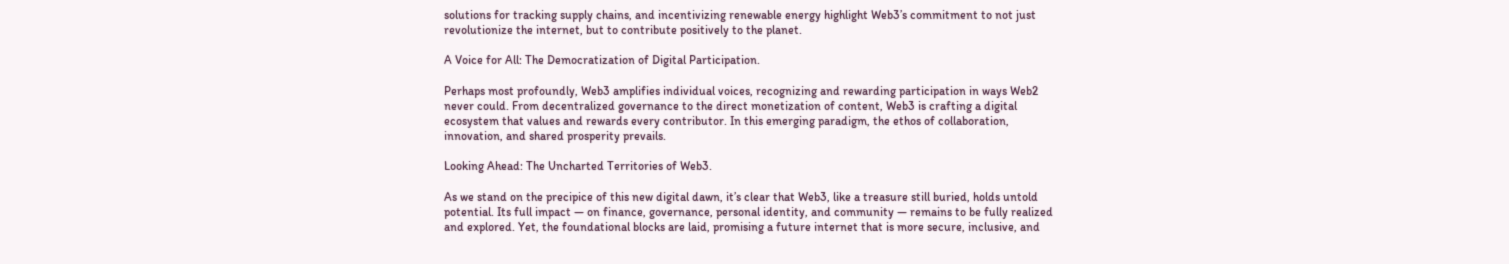solutions for tracking supply chains, and incentivizing renewable energy highlight Web3’s commitment to not just revolutionize the internet, but to contribute positively to the planet.

A Voice for All: The Democratization of Digital Participation.

Perhaps most profoundly, Web3 amplifies individual voices, recognizing and rewarding participation in ways Web2 never could. From decentralized governance to the direct monetization of content, Web3 is crafting a digital ecosystem that values and rewards every contributor. In this emerging paradigm, the ethos of collaboration, innovation, and shared prosperity prevails.

Looking Ahead: The Uncharted Territories of Web3.

As we stand on the precipice of this new digital dawn, it’s clear that Web3, like a treasure still buried, holds untold potential. Its full impact — on finance, governance, personal identity, and community — remains to be fully realized and explored. Yet, the foundational blocks are laid, promising a future internet that is more secure, inclusive, and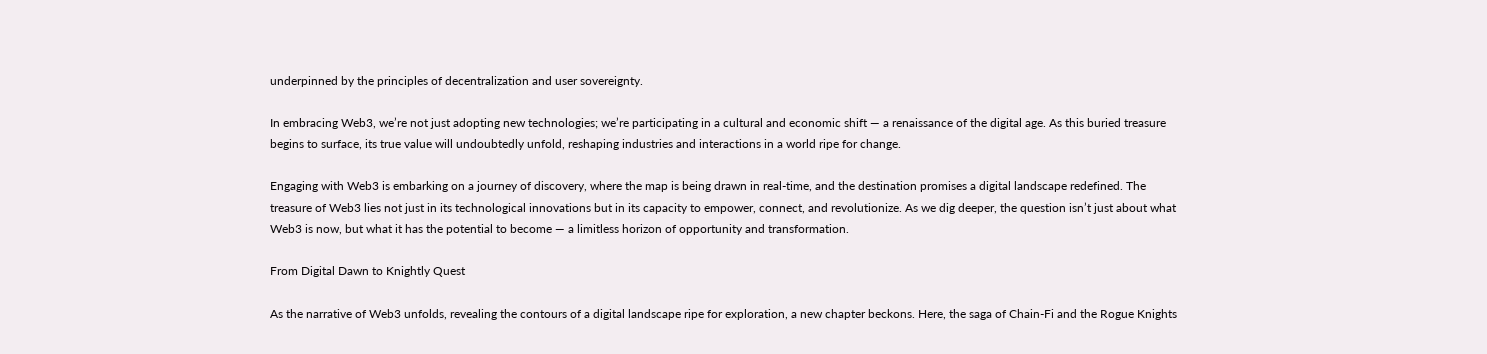underpinned by the principles of decentralization and user sovereignty.

In embracing Web3, we’re not just adopting new technologies; we’re participating in a cultural and economic shift — a renaissance of the digital age. As this buried treasure begins to surface, its true value will undoubtedly unfold, reshaping industries and interactions in a world ripe for change.

Engaging with Web3 is embarking on a journey of discovery, where the map is being drawn in real-time, and the destination promises a digital landscape redefined. The treasure of Web3 lies not just in its technological innovations but in its capacity to empower, connect, and revolutionize. As we dig deeper, the question isn’t just about what Web3 is now, but what it has the potential to become — a limitless horizon of opportunity and transformation.

From Digital Dawn to Knightly Quest

As the narrative of Web3 unfolds, revealing the contours of a digital landscape ripe for exploration, a new chapter beckons. Here, the saga of Chain-Fi and the Rogue Knights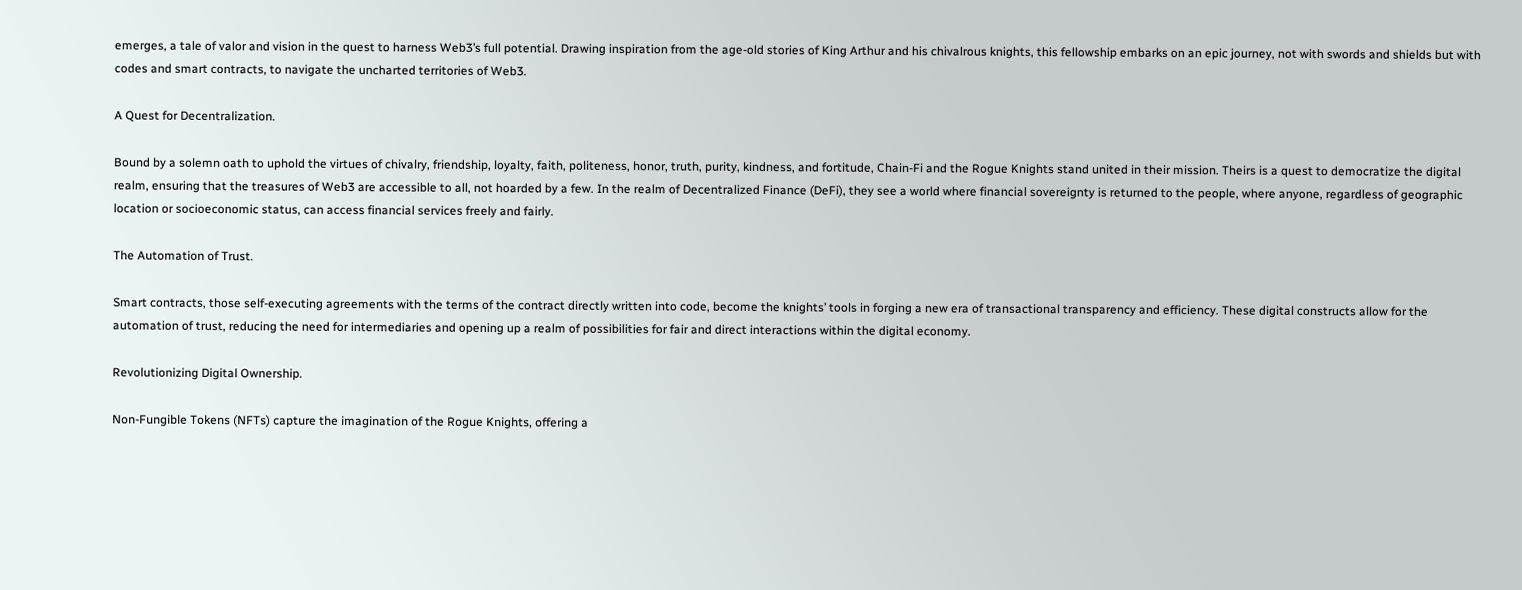emerges, a tale of valor and vision in the quest to harness Web3’s full potential. Drawing inspiration from the age-old stories of King Arthur and his chivalrous knights, this fellowship embarks on an epic journey, not with swords and shields but with codes and smart contracts, to navigate the uncharted territories of Web3.

A Quest for Decentralization.

Bound by a solemn oath to uphold the virtues of chivalry, friendship, loyalty, faith, politeness, honor, truth, purity, kindness, and fortitude, Chain-Fi and the Rogue Knights stand united in their mission. Theirs is a quest to democratize the digital realm, ensuring that the treasures of Web3 are accessible to all, not hoarded by a few. In the realm of Decentralized Finance (DeFi), they see a world where financial sovereignty is returned to the people, where anyone, regardless of geographic location or socioeconomic status, can access financial services freely and fairly.

The Automation of Trust.

Smart contracts, those self-executing agreements with the terms of the contract directly written into code, become the knights’ tools in forging a new era of transactional transparency and efficiency. These digital constructs allow for the automation of trust, reducing the need for intermediaries and opening up a realm of possibilities for fair and direct interactions within the digital economy.

Revolutionizing Digital Ownership.

Non-Fungible Tokens (NFTs) capture the imagination of the Rogue Knights, offering a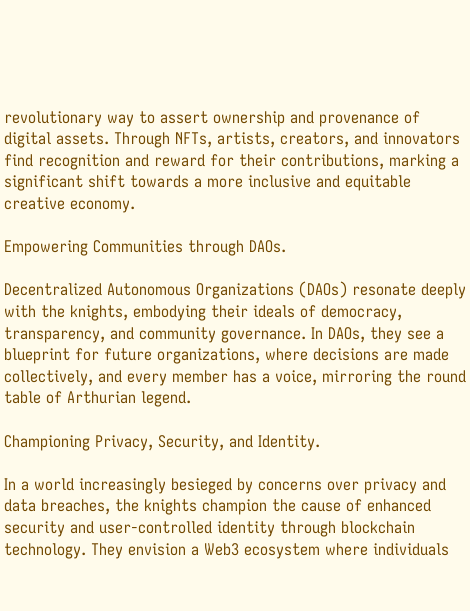revolutionary way to assert ownership and provenance of digital assets. Through NFTs, artists, creators, and innovators find recognition and reward for their contributions, marking a significant shift towards a more inclusive and equitable creative economy.

Empowering Communities through DAOs.

Decentralized Autonomous Organizations (DAOs) resonate deeply with the knights, embodying their ideals of democracy, transparency, and community governance. In DAOs, they see a blueprint for future organizations, where decisions are made collectively, and every member has a voice, mirroring the round table of Arthurian legend.

Championing Privacy, Security, and Identity.

In a world increasingly besieged by concerns over privacy and data breaches, the knights champion the cause of enhanced security and user-controlled identity through blockchain technology. They envision a Web3 ecosystem where individuals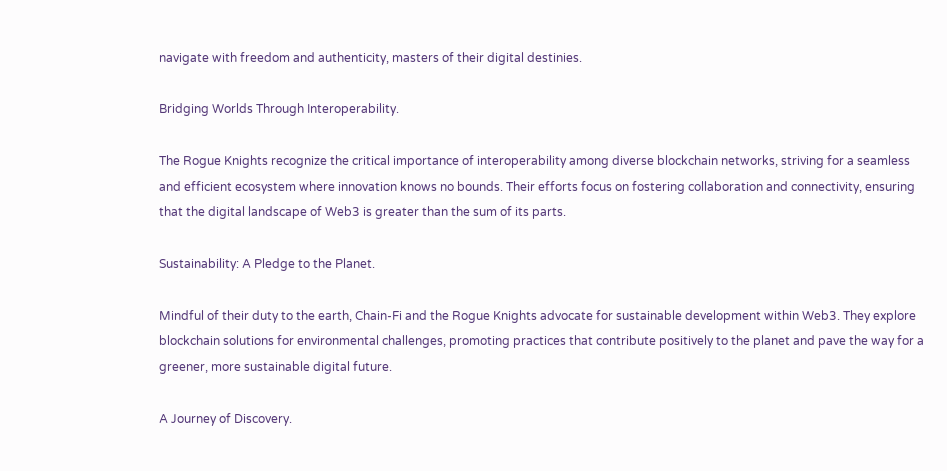navigate with freedom and authenticity, masters of their digital destinies.

Bridging Worlds Through Interoperability.

The Rogue Knights recognize the critical importance of interoperability among diverse blockchain networks, striving for a seamless and efficient ecosystem where innovation knows no bounds. Their efforts focus on fostering collaboration and connectivity, ensuring that the digital landscape of Web3 is greater than the sum of its parts.

Sustainability: A Pledge to the Planet.

Mindful of their duty to the earth, Chain-Fi and the Rogue Knights advocate for sustainable development within Web3. They explore blockchain solutions for environmental challenges, promoting practices that contribute positively to the planet and pave the way for a greener, more sustainable digital future.

A Journey of Discovery.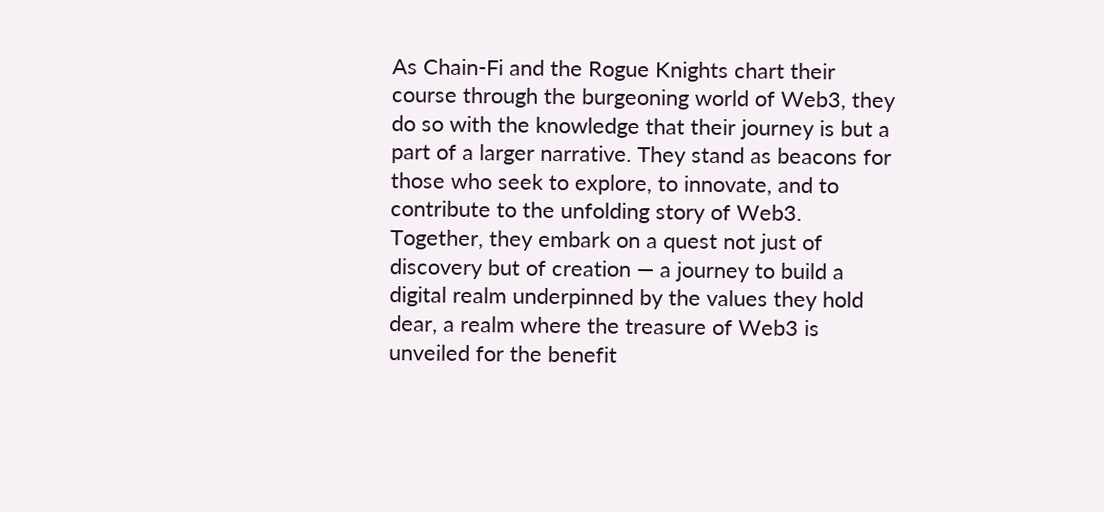As Chain-Fi and the Rogue Knights chart their course through the burgeoning world of Web3, they do so with the knowledge that their journey is but a part of a larger narrative. They stand as beacons for those who seek to explore, to innovate, and to contribute to the unfolding story of Web3. Together, they embark on a quest not just of discovery but of creation — a journey to build a digital realm underpinned by the values they hold dear, a realm where the treasure of Web3 is unveiled for the benefit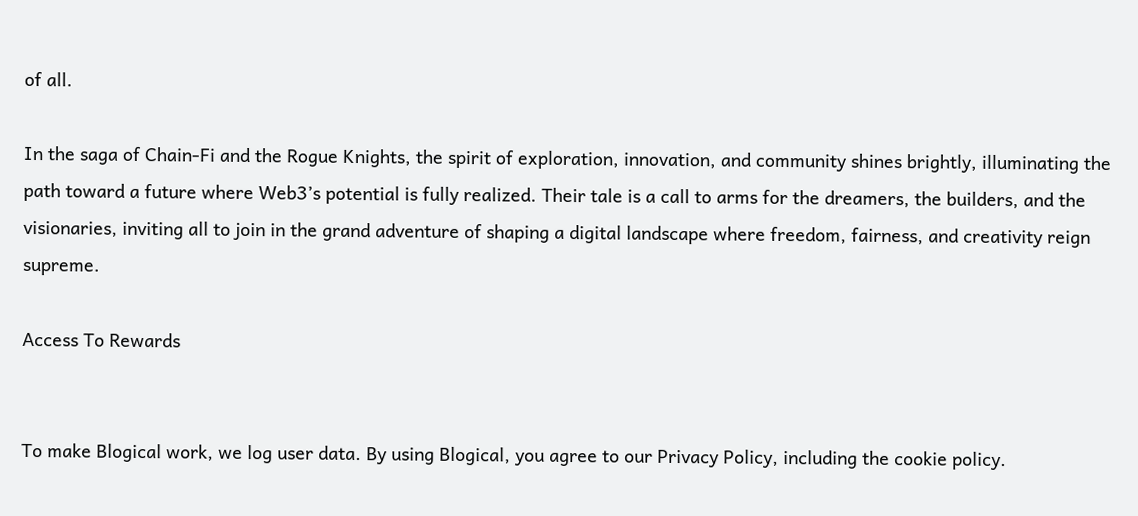of all.

In the saga of Chain-Fi and the Rogue Knights, the spirit of exploration, innovation, and community shines brightly, illuminating the path toward a future where Web3’s potential is fully realized. Their tale is a call to arms for the dreamers, the builders, and the visionaries, inviting all to join in the grand adventure of shaping a digital landscape where freedom, fairness, and creativity reign supreme.

Access To Rewards


To make Blogical work, we log user data. By using Blogical, you agree to our Privacy Policy, including the cookie policy.